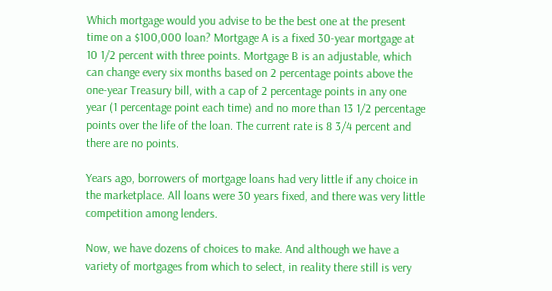Which mortgage would you advise to be the best one at the present time on a $100,000 loan? Mortgage A is a fixed 30-year mortgage at 10 1/2 percent with three points. Mortgage B is an adjustable, which can change every six months based on 2 percentage points above the one-year Treasury bill, with a cap of 2 percentage points in any one year (1 percentage point each time) and no more than 13 1/2 percentage points over the life of the loan. The current rate is 8 3/4 percent and there are no points.

Years ago, borrowers of mortgage loans had very little if any choice in the marketplace. All loans were 30 years fixed, and there was very little competition among lenders.

Now, we have dozens of choices to make. And although we have a variety of mortgages from which to select, in reality there still is very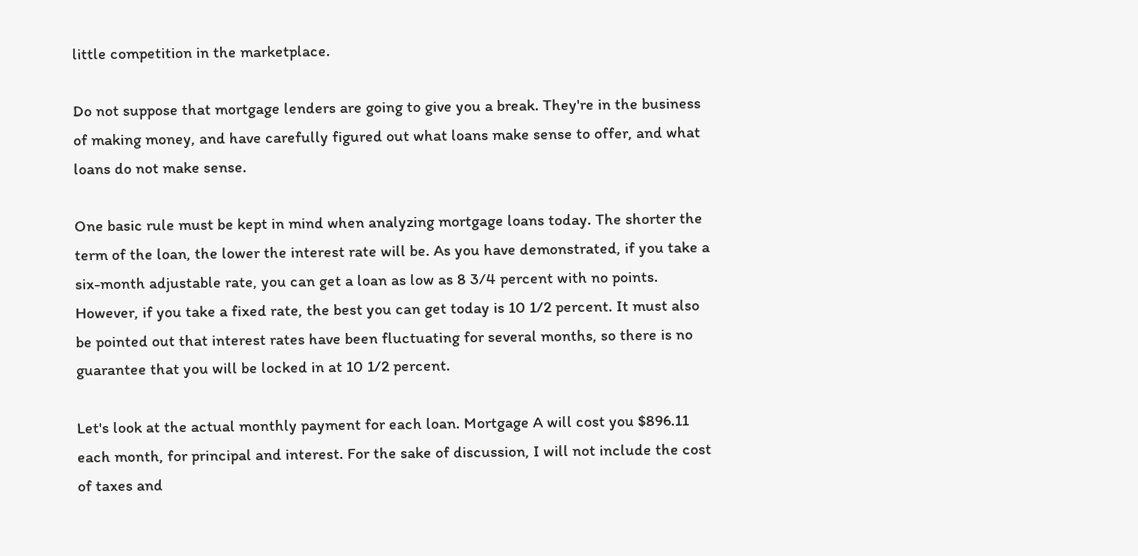little competition in the marketplace.

Do not suppose that mortgage lenders are going to give you a break. They're in the business of making money, and have carefully figured out what loans make sense to offer, and what loans do not make sense.

One basic rule must be kept in mind when analyzing mortgage loans today. The shorter the term of the loan, the lower the interest rate will be. As you have demonstrated, if you take a six-month adjustable rate, you can get a loan as low as 8 3/4 percent with no points. However, if you take a fixed rate, the best you can get today is 10 1/2 percent. It must also be pointed out that interest rates have been fluctuating for several months, so there is no guarantee that you will be locked in at 10 1/2 percent.

Let's look at the actual monthly payment for each loan. Mortgage A will cost you $896.11 each month, for principal and interest. For the sake of discussion, I will not include the cost of taxes and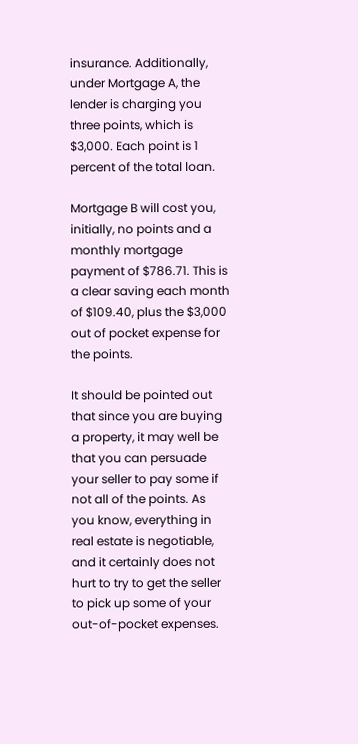insurance. Additionally, under Mortgage A, the lender is charging you three points, which is $3,000. Each point is 1 percent of the total loan.

Mortgage B will cost you, initially, no points and a monthly mortgage payment of $786.71. This is a clear saving each month of $109.40, plus the $3,000 out of pocket expense for the points.

It should be pointed out that since you are buying a property, it may well be that you can persuade your seller to pay some if not all of the points. As you know, everything in real estate is negotiable, and it certainly does not hurt to try to get the seller to pick up some of your out-of-pocket expenses.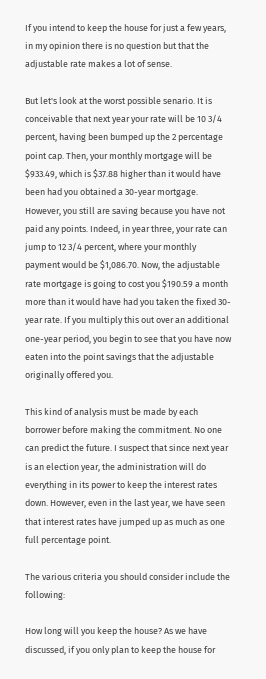If you intend to keep the house for just a few years, in my opinion there is no question but that the adjustable rate makes a lot of sense.

But let's look at the worst possible senario. It is conceivable that next year your rate will be 10 3/4 percent, having been bumped up the 2 percentage point cap. Then, your monthly mortgage will be $933.49, which is $37.88 higher than it would have been had you obtained a 30-year mortgage. However, you still are saving because you have not paid any points. Indeed, in year three, your rate can jump to 12 3/4 percent, where your monthly payment would be $1,086.70. Now, the adjustable rate mortgage is going to cost you $190.59 a month more than it would have had you taken the fixed 30-year rate. If you multiply this out over an additional one-year period, you begin to see that you have now eaten into the point savings that the adjustable originally offered you.

This kind of analysis must be made by each borrower before making the commitment. No one can predict the future. I suspect that since next year is an election year, the administration will do everything in its power to keep the interest rates down. However, even in the last year, we have seen that interest rates have jumped up as much as one full percentage point.

The various criteria you should consider include the following:

How long will you keep the house? As we have discussed, if you only plan to keep the house for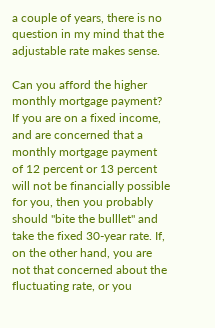a couple of years, there is no question in my mind that the adjustable rate makes sense.

Can you afford the higher monthly mortgage payment? If you are on a fixed income, and are concerned that a monthly mortgage payment of 12 percent or 13 percent will not be financially possible for you, then you probably should "bite the bulllet" and take the fixed 30-year rate. If, on the other hand, you are not that concerned about the fluctuating rate, or you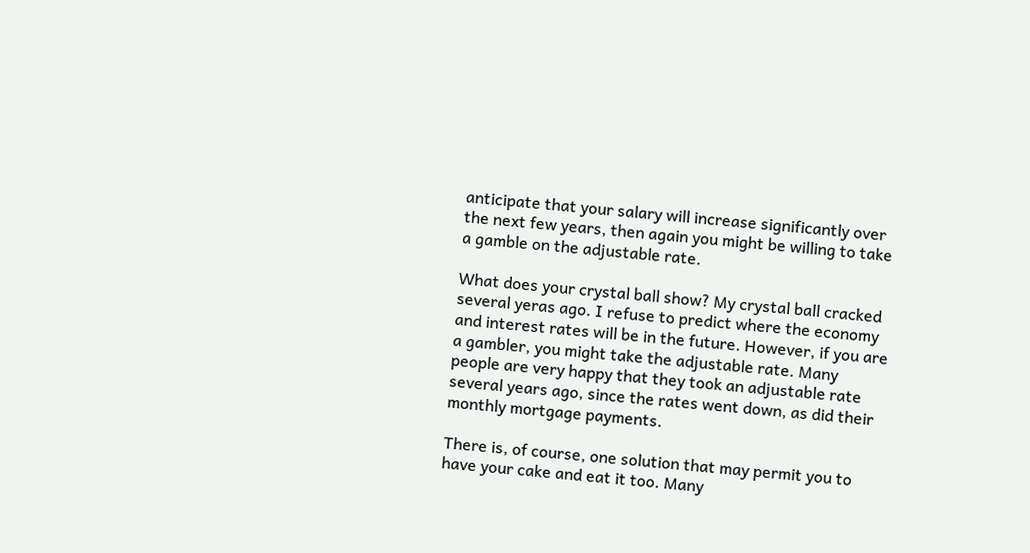anticipate that your salary will increase significantly over the next few years, then again you might be willing to take a gamble on the adjustable rate.

What does your crystal ball show? My crystal ball cracked several yeras ago. I refuse to predict where the economy and interest rates will be in the future. However, if you are a gambler, you might take the adjustable rate. Many people are very happy that they took an adjustable rate several years ago, since the rates went down, as did their monthly mortgage payments.

There is, of course, one solution that may permit you to have your cake and eat it too. Many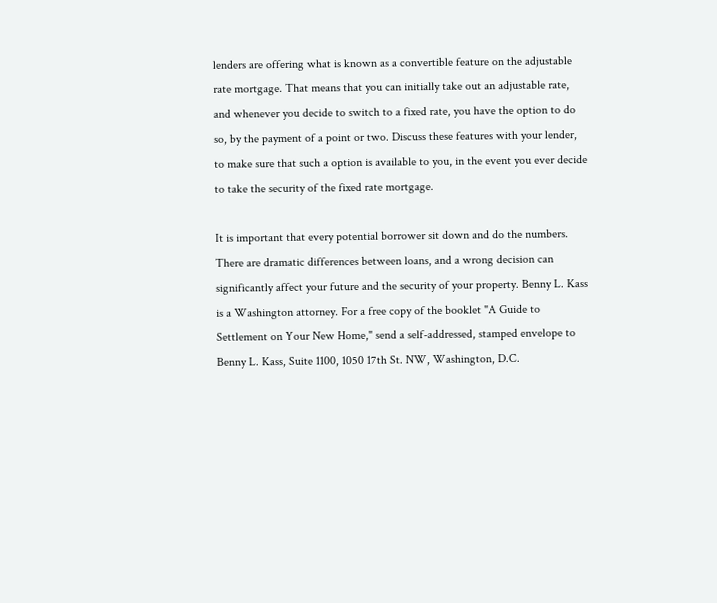lenders are offering what is known as a convertible feature on the adjustable rate mortgage. That means that you can initially take out an adjustable rate, and whenever you decide to switch to a fixed rate, you have the option to do so, by the payment of a point or two. Discuss these features with your lender, to make sure that such a option is available to you, in the event you ever decide to take the security of the fixed rate mortgage.

It is important that every potential borrower sit down and do the numbers. There are dramatic differences between loans, and a wrong decision can significantly affect your future and the security of your property. Benny L. Kass is a Washington attorney. For a free copy of the booklet "A Guide to Settlement on Your New Home," send a self-addressed, stamped envelope to Benny L. Kass, Suite 1100, 1050 17th St. NW, Washington, D.C.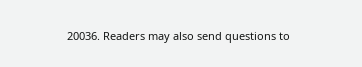20036. Readers may also send questions to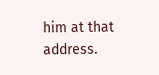him at that address.